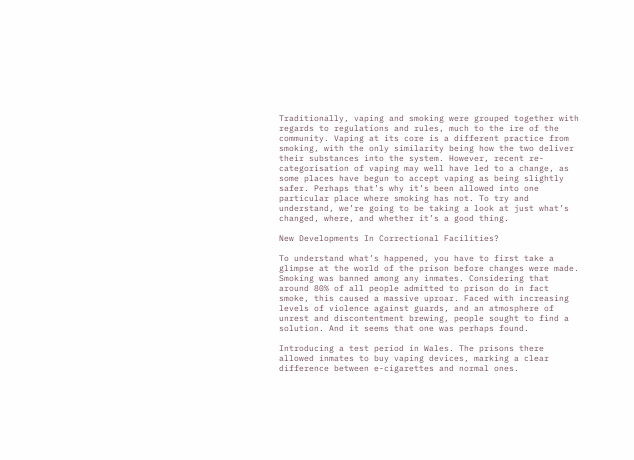Traditionally, vaping and smoking were grouped together with regards to regulations and rules, much to the ire of the community. Vaping at its core is a different practice from smoking, with the only similarity being how the two deliver their substances into the system. However, recent re-categorisation of vaping may well have led to a change, as some places have begun to accept vaping as being slightly safer. Perhaps that’s why it’s been allowed into one particular place where smoking has not. To try and understand, we’re going to be taking a look at just what’s changed, where, and whether it’s a good thing.

New Developments In Correctional Facilities?

To understand what’s happened, you have to first take a glimpse at the world of the prison before changes were made. Smoking was banned among any inmates. Considering that around 80% of all people admitted to prison do in fact smoke, this caused a massive uproar. Faced with increasing levels of violence against guards, and an atmosphere of unrest and discontentment brewing, people sought to find a solution. And it seems that one was perhaps found.

Introducing a test period in Wales. The prisons there allowed inmates to buy vaping devices, marking a clear difference between e-cigarettes and normal ones.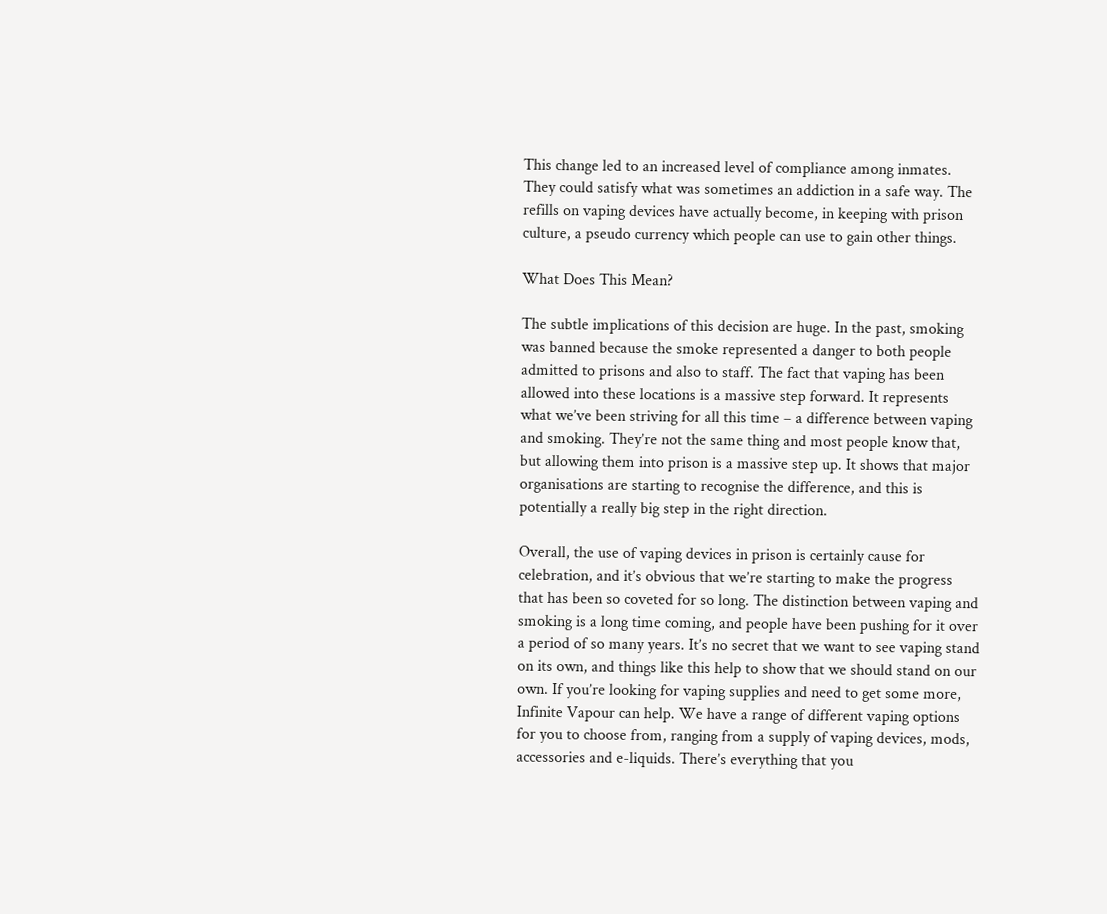This change led to an increased level of compliance among inmates. They could satisfy what was sometimes an addiction in a safe way. The refills on vaping devices have actually become, in keeping with prison culture, a pseudo currency which people can use to gain other things.

What Does This Mean?

The subtle implications of this decision are huge. In the past, smoking was banned because the smoke represented a danger to both people admitted to prisons and also to staff. The fact that vaping has been allowed into these locations is a massive step forward. It represents what we’ve been striving for all this time – a difference between vaping and smoking. They’re not the same thing and most people know that, but allowing them into prison is a massive step up. It shows that major organisations are starting to recognise the difference, and this is potentially a really big step in the right direction.

Overall, the use of vaping devices in prison is certainly cause for celebration, and it’s obvious that we’re starting to make the progress that has been so coveted for so long. The distinction between vaping and smoking is a long time coming, and people have been pushing for it over a period of so many years. It’s no secret that we want to see vaping stand on its own, and things like this help to show that we should stand on our own. If you’re looking for vaping supplies and need to get some more, Infinite Vapour can help. We have a range of different vaping options for you to choose from, ranging from a supply of vaping devices, mods, accessories and e-liquids. There’s everything that you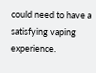could need to have a satisfying vaping experience.